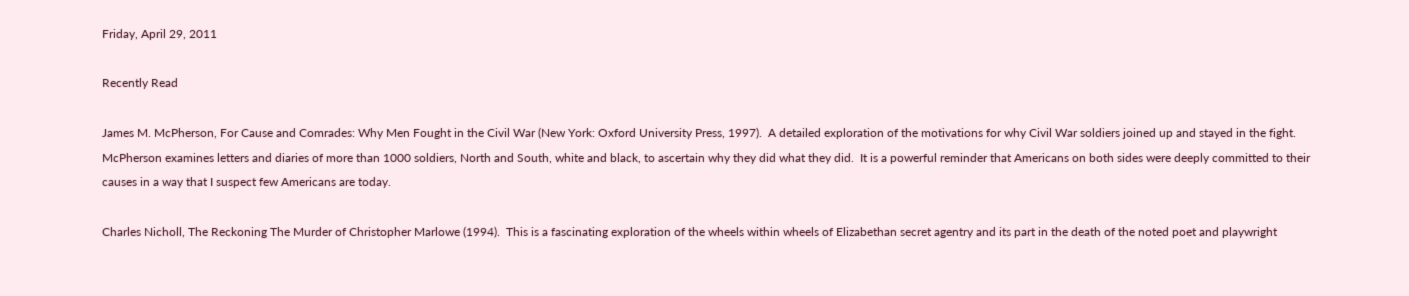Friday, April 29, 2011

Recently Read

James M. McPherson, For Cause and Comrades: Why Men Fought in the Civil War (New York: Oxford University Press, 1997).  A detailed exploration of the motivations for why Civil War soldiers joined up and stayed in the fight.  McPherson examines letters and diaries of more than 1000 soldiers, North and South, white and black, to ascertain why they did what they did.  It is a powerful reminder that Americans on both sides were deeply committed to their causes in a way that I suspect few Americans are today.

Charles Nicholl, The Reckoning The Murder of Christopher Marlowe (1994).  This is a fascinating exploration of the wheels within wheels of Elizabethan secret agentry and its part in the death of the noted poet and playwright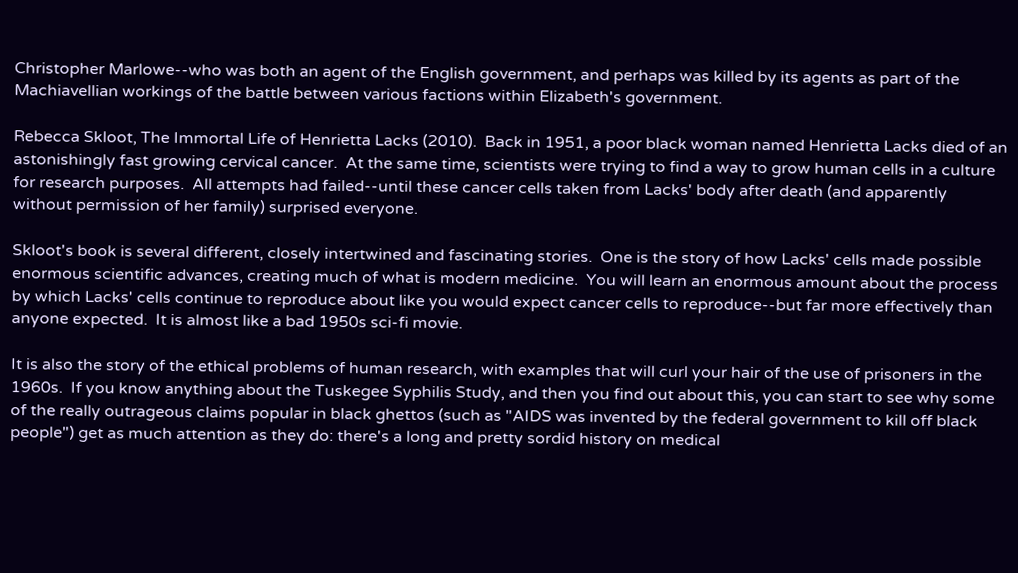Christopher Marlowe--who was both an agent of the English government, and perhaps was killed by its agents as part of the Machiavellian workings of the battle between various factions within Elizabeth's government.

Rebecca Skloot, The Immortal Life of Henrietta Lacks (2010).  Back in 1951, a poor black woman named Henrietta Lacks died of an astonishingly fast growing cervical cancer.  At the same time, scientists were trying to find a way to grow human cells in a culture for research purposes.  All attempts had failed--until these cancer cells taken from Lacks' body after death (and apparently without permission of her family) surprised everyone.

Skloot's book is several different, closely intertwined and fascinating stories.  One is the story of how Lacks' cells made possible enormous scientific advances, creating much of what is modern medicine.  You will learn an enormous amount about the process by which Lacks' cells continue to reproduce about like you would expect cancer cells to reproduce--but far more effectively than anyone expected.  It is almost like a bad 1950s sci-fi movie.

It is also the story of the ethical problems of human research, with examples that will curl your hair of the use of prisoners in the 1960s.  If you know anything about the Tuskegee Syphilis Study, and then you find out about this, you can start to see why some of the really outrageous claims popular in black ghettos (such as "AIDS was invented by the federal government to kill off black people") get as much attention as they do: there's a long and pretty sordid history on medical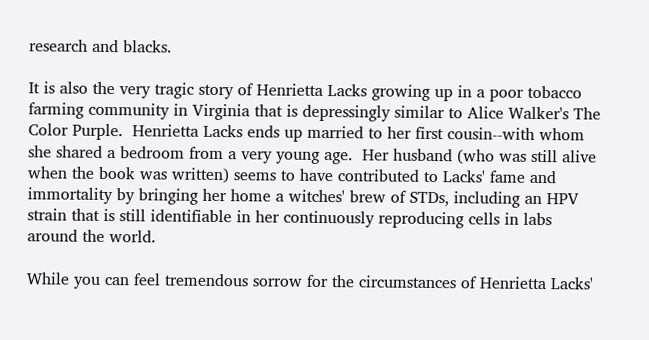research and blacks.

It is also the very tragic story of Henrietta Lacks growing up in a poor tobacco farming community in Virginia that is depressingly similar to Alice Walker's The Color Purple.  Henrietta Lacks ends up married to her first cousin--with whom she shared a bedroom from a very young age.  Her husband (who was still alive when the book was written) seems to have contributed to Lacks' fame and immortality by bringing her home a witches' brew of STDs, including an HPV strain that is still identifiable in her continuously reproducing cells in labs around the world.

While you can feel tremendous sorrow for the circumstances of Henrietta Lacks'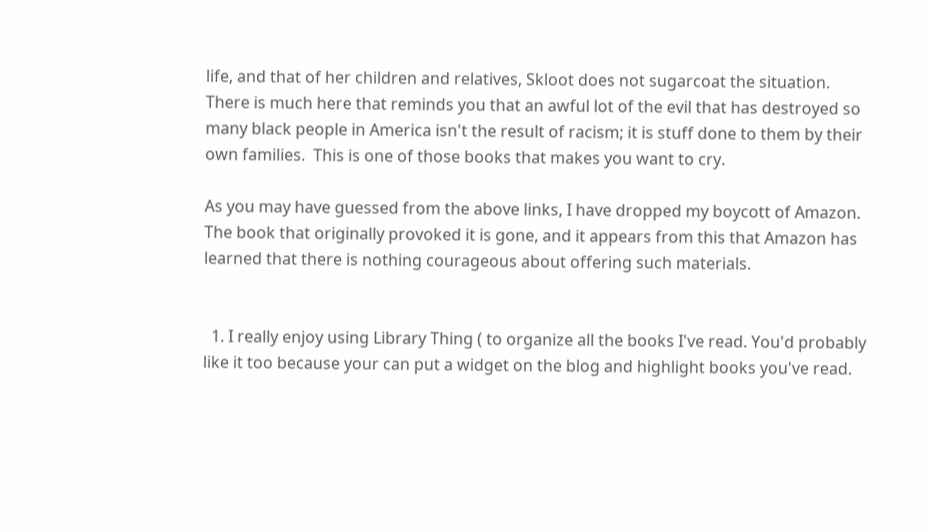life, and that of her children and relatives, Skloot does not sugarcoat the situation.  There is much here that reminds you that an awful lot of the evil that has destroyed so many black people in America isn't the result of racism; it is stuff done to them by their own families.  This is one of those books that makes you want to cry.

As you may have guessed from the above links, I have dropped my boycott of Amazon.  The book that originally provoked it is gone, and it appears from this that Amazon has learned that there is nothing courageous about offering such materials.


  1. I really enjoy using Library Thing ( to organize all the books I've read. You'd probably like it too because your can put a widget on the blog and highlight books you've read.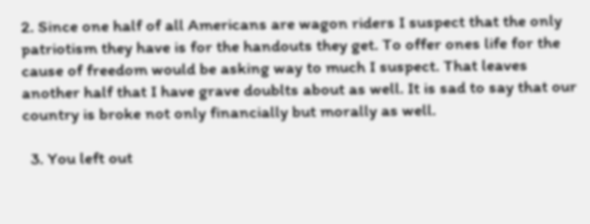2. Since one half of all Americans are wagon riders I suspect that the only patriotism they have is for the handouts they get. To offer ones life for the cause of freedom would be asking way to much I suspect. That leaves another half that I have grave doublts about as well. It is sad to say that our country is broke not only financially but morally as well.

  3. You left out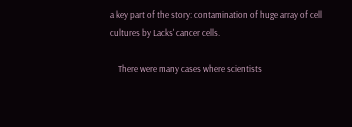a key part of the story: contamination of huge array of cell cultures by Lacks' cancer cells.

    There were many cases where scientists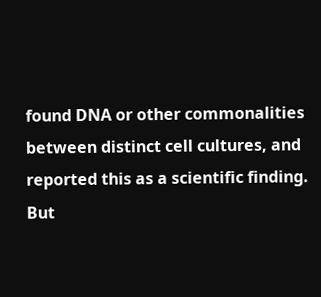found DNA or other commonalities between distinct cell cultures, and reported this as a scientific finding. But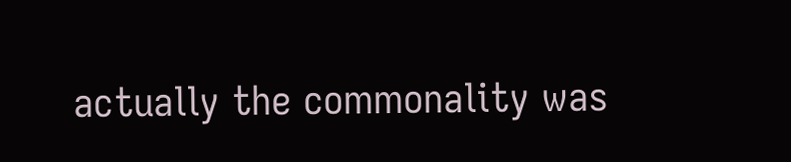actually the commonality was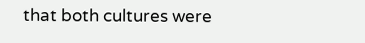that both cultures were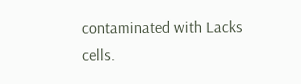contaminated with Lacks cells.